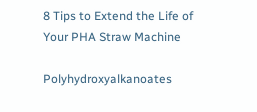8 Tips to Extend the Life of Your PHA Straw Machine

Polyhydroxyalkanoates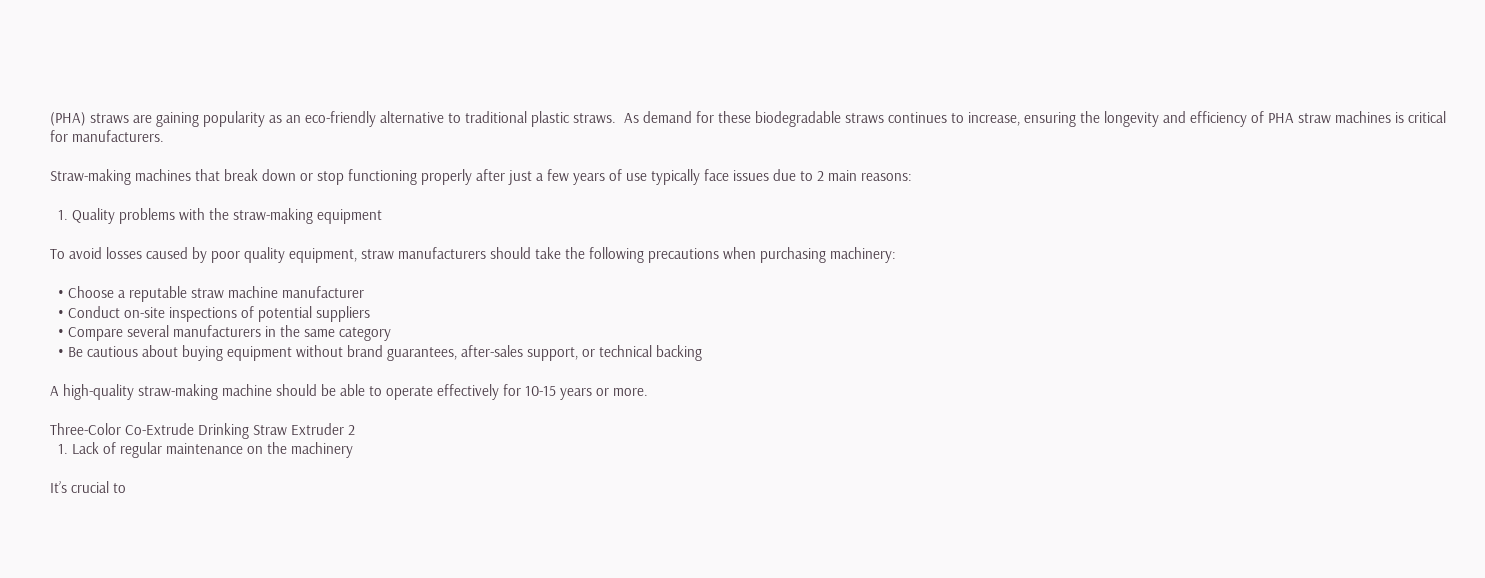(PHA) straws are gaining popularity as an eco-friendly alternative to traditional plastic straws.  As demand for these biodegradable straws continues to increase, ensuring the longevity and efficiency of PHA straw machines is critical for manufacturers.

Straw-making machines that break down or stop functioning properly after just a few years of use typically face issues due to 2 main reasons:

  1. Quality problems with the straw-making equipment

To avoid losses caused by poor quality equipment, straw manufacturers should take the following precautions when purchasing machinery:

  • Choose a reputable straw machine manufacturer
  • Conduct on-site inspections of potential suppliers
  • Compare several manufacturers in the same category
  • Be cautious about buying equipment without brand guarantees, after-sales support, or technical backing

A high-quality straw-making machine should be able to operate effectively for 10-15 years or more.

Three-Color Co-Extrude Drinking Straw Extruder 2
  1. Lack of regular maintenance on the machinery

It’s crucial to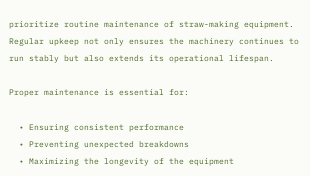prioritize routine maintenance of straw-making equipment. Regular upkeep not only ensures the machinery continues to run stably but also extends its operational lifespan.

Proper maintenance is essential for:

  • Ensuring consistent performance
  • Preventing unexpected breakdowns
  • Maximizing the longevity of the equipment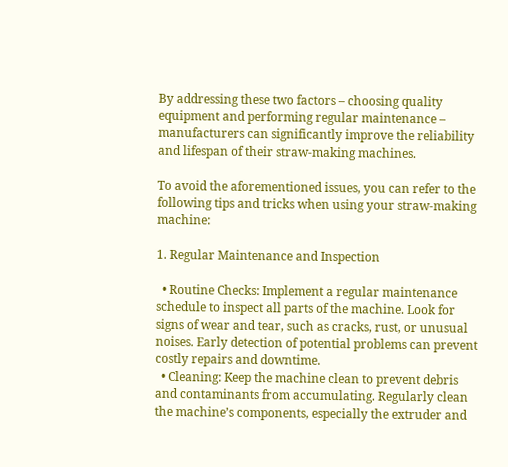By addressing these two factors – choosing quality equipment and performing regular maintenance – manufacturers can significantly improve the reliability and lifespan of their straw-making machines.

To avoid the aforementioned issues, you can refer to the following tips and tricks when using your straw-making machine:

1. Regular Maintenance and Inspection

  • Routine Checks: Implement a regular maintenance schedule to inspect all parts of the machine. Look for signs of wear and tear, such as cracks, rust, or unusual noises. Early detection of potential problems can prevent costly repairs and downtime.
  • Cleaning: Keep the machine clean to prevent debris and contaminants from accumulating. Regularly clean the machine’s components, especially the extruder and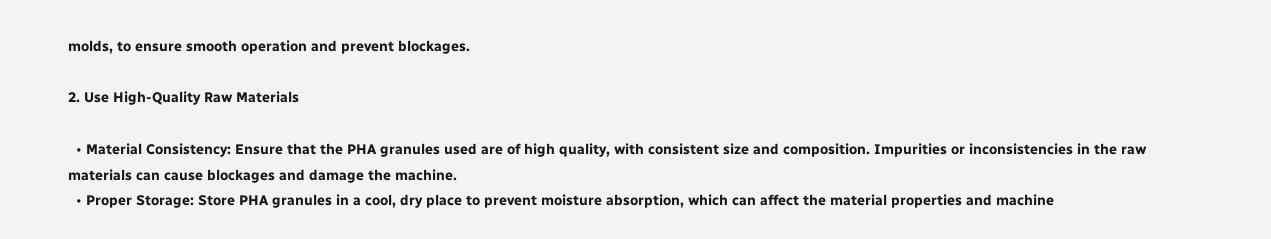molds, to ensure smooth operation and prevent blockages.

2. Use High-Quality Raw Materials

  • Material Consistency: Ensure that the PHA granules used are of high quality, with consistent size and composition. Impurities or inconsistencies in the raw materials can cause blockages and damage the machine.
  • Proper Storage: Store PHA granules in a cool, dry place to prevent moisture absorption, which can affect the material properties and machine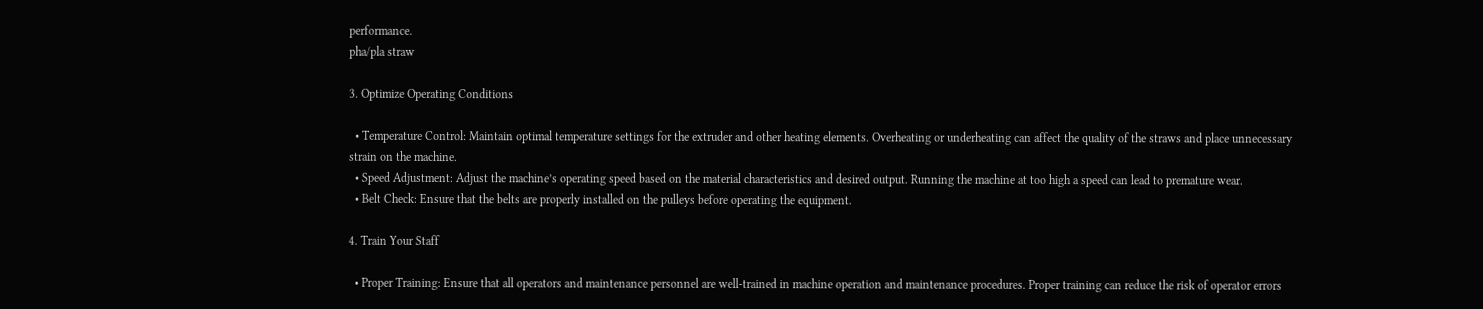performance.
pha/pla straw

3. Optimize Operating Conditions

  • Temperature Control: Maintain optimal temperature settings for the extruder and other heating elements. Overheating or underheating can affect the quality of the straws and place unnecessary strain on the machine.
  • Speed Adjustment: Adjust the machine’s operating speed based on the material characteristics and desired output. Running the machine at too high a speed can lead to premature wear.
  • Belt Check: Ensure that the belts are properly installed on the pulleys before operating the equipment.

4. Train Your Staff

  • Proper Training: Ensure that all operators and maintenance personnel are well-trained in machine operation and maintenance procedures. Proper training can reduce the risk of operator errors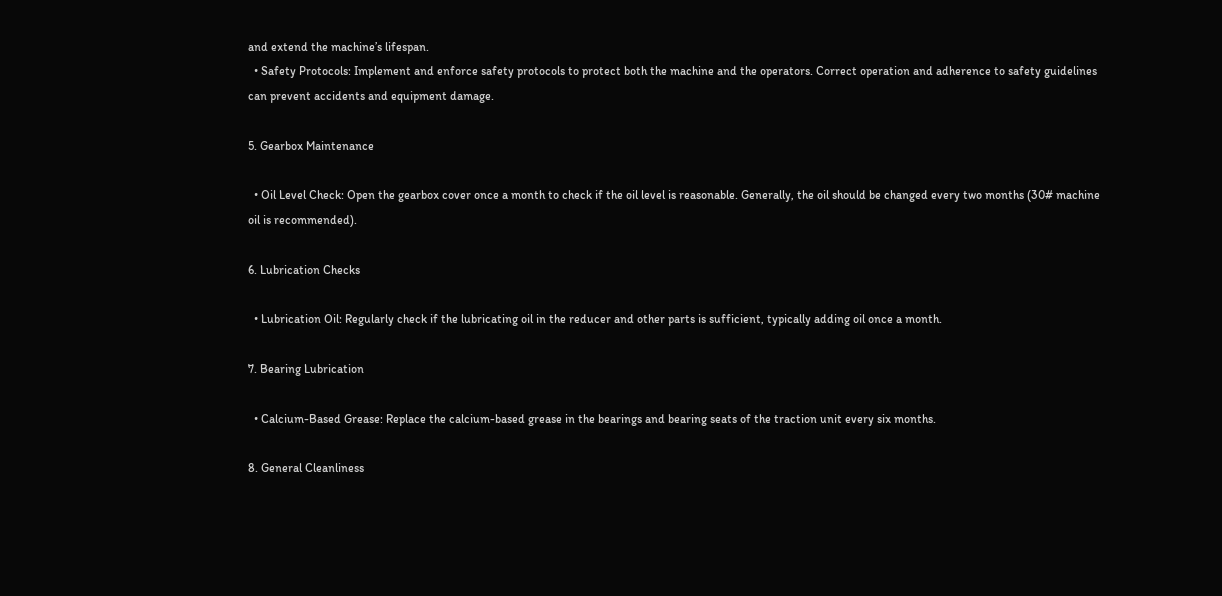and extend the machine’s lifespan.
  • Safety Protocols: Implement and enforce safety protocols to protect both the machine and the operators. Correct operation and adherence to safety guidelines can prevent accidents and equipment damage.

5. Gearbox Maintenance

  • Oil Level Check: Open the gearbox cover once a month to check if the oil level is reasonable. Generally, the oil should be changed every two months (30# machine oil is recommended).

6. Lubrication Checks

  • Lubrication Oil: Regularly check if the lubricating oil in the reducer and other parts is sufficient, typically adding oil once a month.

7. Bearing Lubrication

  • Calcium-Based Grease: Replace the calcium-based grease in the bearings and bearing seats of the traction unit every six months.

8. General Cleanliness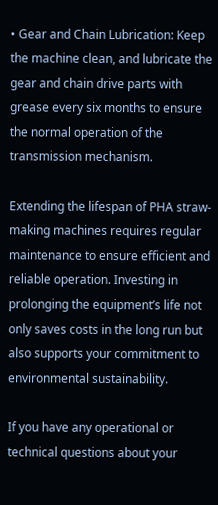• Gear and Chain Lubrication: Keep the machine clean, and lubricate the gear and chain drive parts with grease every six months to ensure the normal operation of the transmission mechanism.

Extending the lifespan of PHA straw-making machines requires regular maintenance to ensure efficient and reliable operation. Investing in prolonging the equipment’s life not only saves costs in the long run but also supports your commitment to environmental sustainability.

If you have any operational or technical questions about your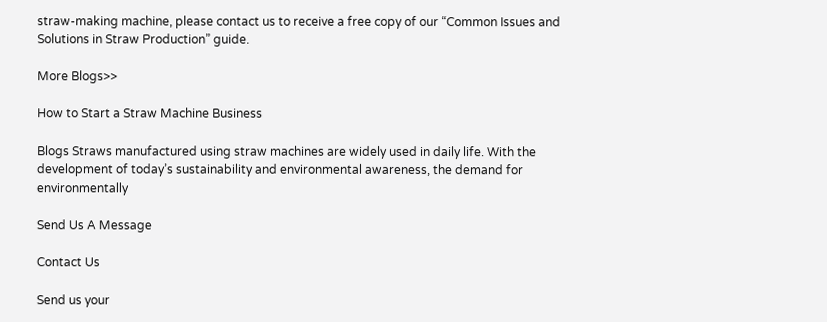straw-making machine, please contact us to receive a free copy of our “Common Issues and Solutions in Straw Production” guide.

More Blogs>>

How to Start a Straw Machine Business

Blogs Straws manufactured using straw machines are widely used in daily life. With the development of today’s sustainability and environmental awareness, the demand for environmentally

Send Us A Message

Contact Us

Send us your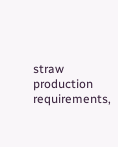straw production requirements,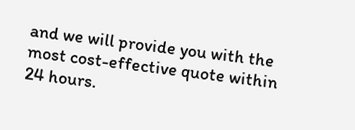and we will provide you with the most cost-effective quote within 24 hours.